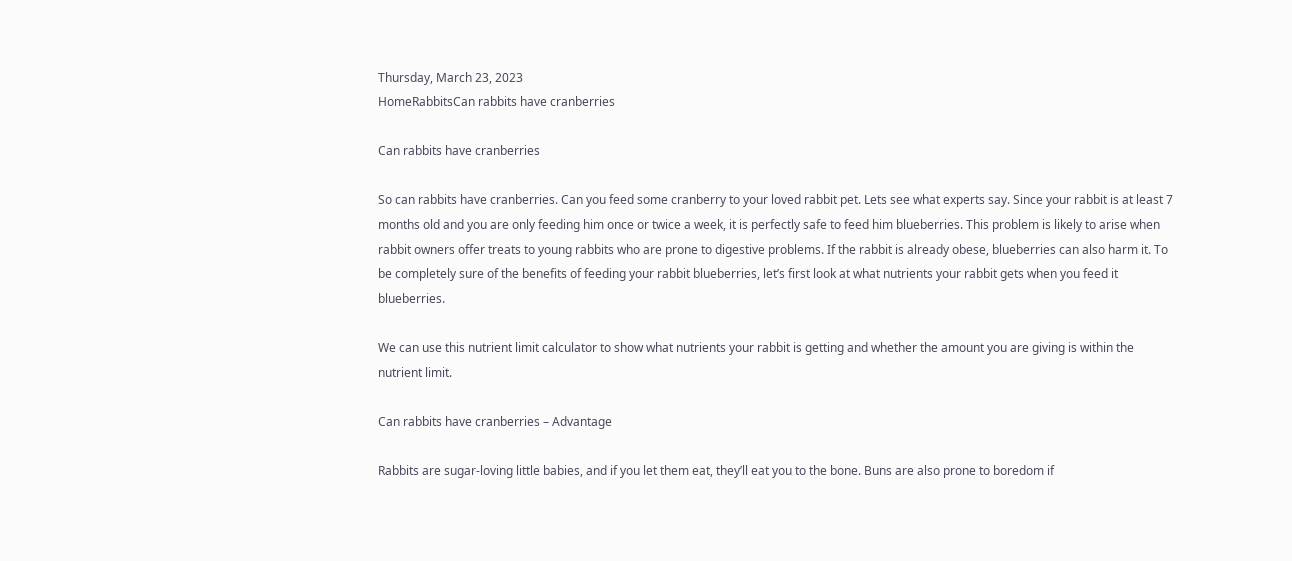Thursday, March 23, 2023
HomeRabbitsCan rabbits have cranberries

Can rabbits have cranberries

So can rabbits have cranberries. Can you feed some cranberry to your loved rabbit pet. Lets see what experts say. Since your rabbit is at least 7 months old and you are only feeding him once or twice a week, it is perfectly safe to feed him blueberries. This problem is likely to arise when rabbit owners offer treats to young rabbits who are prone to digestive problems. If the rabbit is already obese, blueberries can also harm it. To be completely sure of the benefits of feeding your rabbit blueberries, let’s first look at what nutrients your rabbit gets when you feed it blueberries.

We can use this nutrient limit calculator to show what nutrients your rabbit is getting and whether the amount you are giving is within the nutrient limit.

Can rabbits have cranberries – Advantage

Rabbits are sugar-loving little babies, and if you let them eat, they’ll eat you to the bone. Buns are also prone to boredom if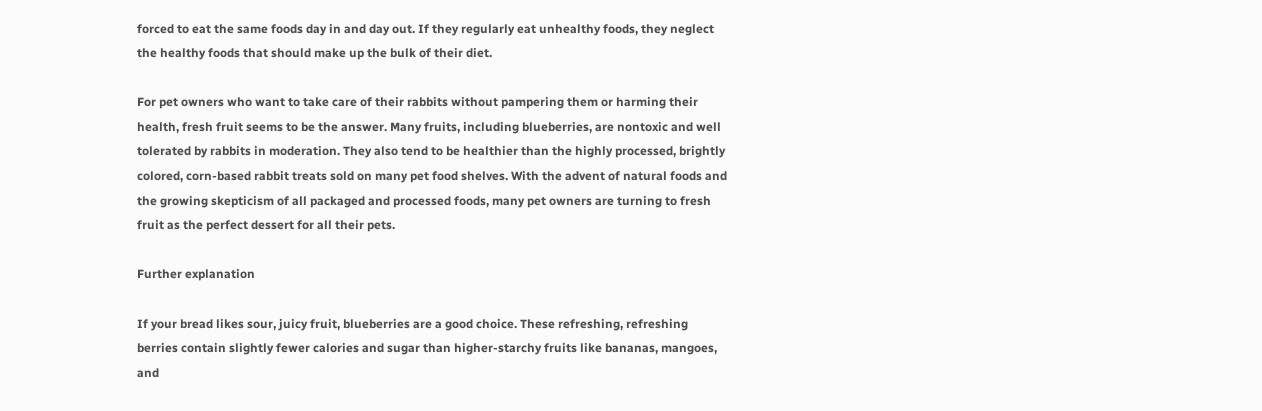forced to eat the same foods day in and day out. If they regularly eat unhealthy foods, they neglect the healthy foods that should make up the bulk of their diet.

For pet owners who want to take care of their rabbits without pampering them or harming their health, fresh fruit seems to be the answer. Many fruits, including blueberries, are nontoxic and well tolerated by rabbits in moderation. They also tend to be healthier than the highly processed, brightly colored, corn-based rabbit treats sold on many pet food shelves. With the advent of natural foods and the growing skepticism of all packaged and processed foods, many pet owners are turning to fresh fruit as the perfect dessert for all their pets.

Further explanation

If your bread likes sour, juicy fruit, blueberries are a good choice. These refreshing, refreshing berries contain slightly fewer calories and sugar than higher-starchy fruits like bananas, mangoes, and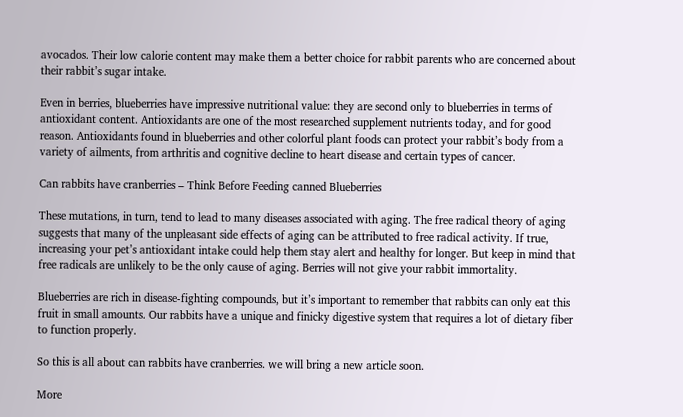avocados. Their low calorie content may make them a better choice for rabbit parents who are concerned about their rabbit’s sugar intake.

Even in berries, blueberries have impressive nutritional value: they are second only to blueberries in terms of antioxidant content. Antioxidants are one of the most researched supplement nutrients today, and for good reason. Antioxidants found in blueberries and other colorful plant foods can protect your rabbit’s body from a variety of ailments, from arthritis and cognitive decline to heart disease and certain types of cancer.

Can rabbits have cranberries – Think Before Feeding canned Blueberries

These mutations, in turn, tend to lead to many diseases associated with aging. The free radical theory of aging suggests that many of the unpleasant side effects of aging can be attributed to free radical activity. If true, increasing your pet’s antioxidant intake could help them stay alert and healthy for longer. But keep in mind that free radicals are unlikely to be the only cause of aging. Berries will not give your rabbit immortality.

Blueberries are rich in disease-fighting compounds, but it’s important to remember that rabbits can only eat this fruit in small amounts. Our rabbits have a unique and finicky digestive system that requires a lot of dietary fiber to function properly.

So this is all about can rabbits have cranberries. we will bring a new article soon.

More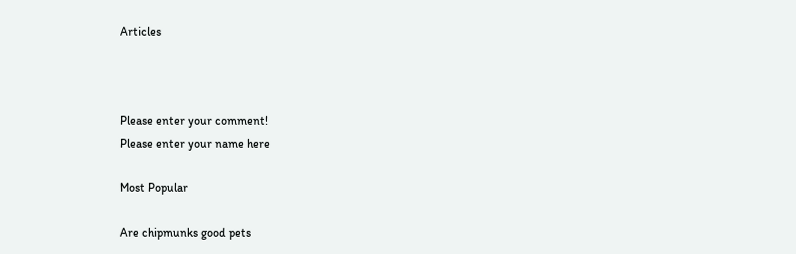Articles



Please enter your comment!
Please enter your name here

Most Popular

Are chipmunks good pets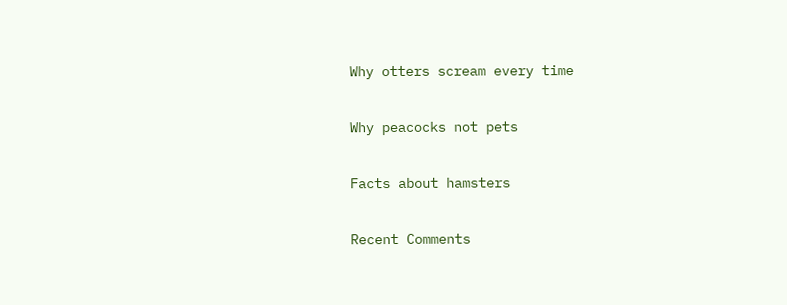Why otters scream every time

Why peacocks not pets

Facts about hamsters

Recent Comments